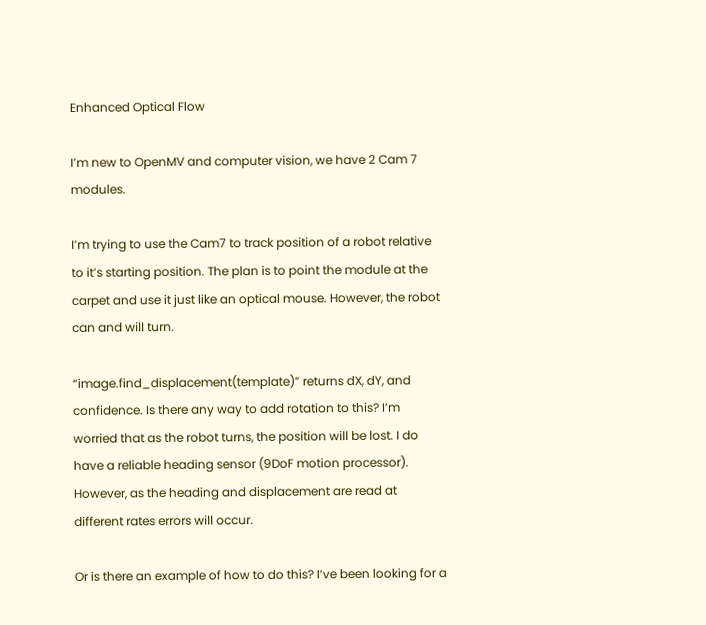Enhanced Optical Flow

I’m new to OpenMV and computer vision, we have 2 Cam 7 modules.

I’m trying to use the Cam7 to track position of a robot relative to it’s starting position. The plan is to point the module at the carpet and use it just like an optical mouse. However, the robot can and will turn.

“image.find_displacement(template)” returns dX, dY, and confidence. Is there any way to add rotation to this? I’m worried that as the robot turns, the position will be lost. I do have a reliable heading sensor (9DoF motion processor). However, as the heading and displacement are read at different rates errors will occur.

Or is there an example of how to do this? I’ve been looking for a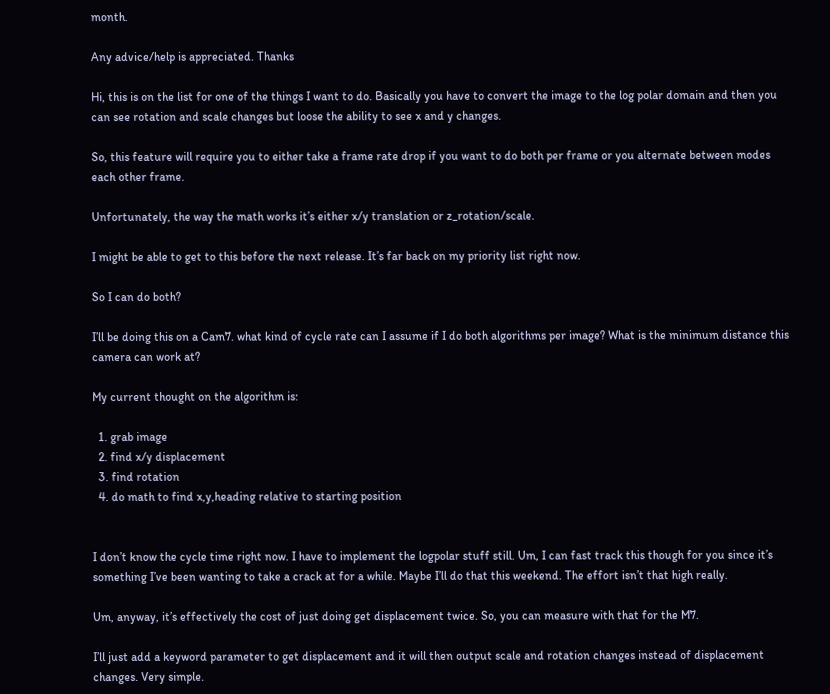month.

Any advice/help is appreciated. Thanks

Hi, this is on the list for one of the things I want to do. Basically you have to convert the image to the log polar domain and then you can see rotation and scale changes but loose the ability to see x and y changes.

So, this feature will require you to either take a frame rate drop if you want to do both per frame or you alternate between modes each other frame.

Unfortunately, the way the math works it’s either x/y translation or z_rotation/scale.

I might be able to get to this before the next release. It’s far back on my priority list right now.

So I can do both?

I’ll be doing this on a Cam7. what kind of cycle rate can I assume if I do both algorithms per image? What is the minimum distance this camera can work at?

My current thought on the algorithm is:

  1. grab image
  2. find x/y displacement
  3. find rotation
  4. do math to find x,y,heading relative to starting position


I don’t know the cycle time right now. I have to implement the logpolar stuff still. Um, I can fast track this though for you since it’s something I’ve been wanting to take a crack at for a while. Maybe I’ll do that this weekend. The effort isn’t that high really.

Um, anyway, it’s effectively the cost of just doing get displacement twice. So, you can measure with that for the M7.

I’ll just add a keyword parameter to get displacement and it will then output scale and rotation changes instead of displacement changes. Very simple.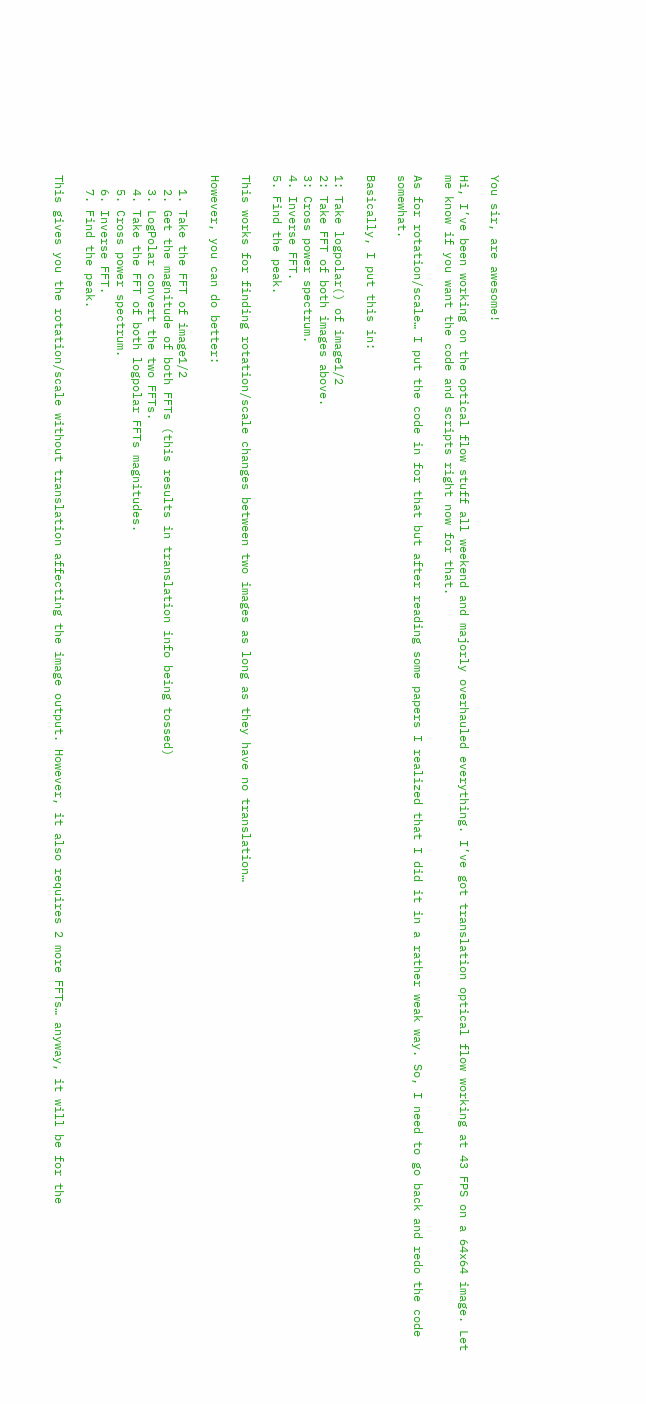You sir, are awesome!

Hi, I’ve been working on the optical flow stuff all weekend and majorly overhauled everything. I’ve got translation optical flow working at 43 FPS on a 64x64 image. Let me know if you want the code and scripts right now for that.

As for rotation/scale… I put the code in for that but after reading some papers I realized that I did it in a rather weak way. So, I need to go back and redo the code somewhat.

Basically, I put this in:

1: Take logpolar() of image1/2
2: Take FFT of both images above.
3: Cross power spectrum.
4. Inverse FFT.
5. Find the peak.

This works for finding rotation/scale changes between two images as long as they have no translation…

However, you can do better:

  1. Take the FFT of image1/2
  2. Get the magnitude of both FFTs (this results in translation info being tossed)
  3. LogPolar convert the two FFTs.
  4. Take the FFT of both logpolar FFTs magnitudes.
  5. Cross power spectrum.
  6. Inverse FFT.
  7. Find the peak.

This gives you the rotation/scale without translation affecting the image output. However, it also requires 2 more FFTs… anyway, it will be for the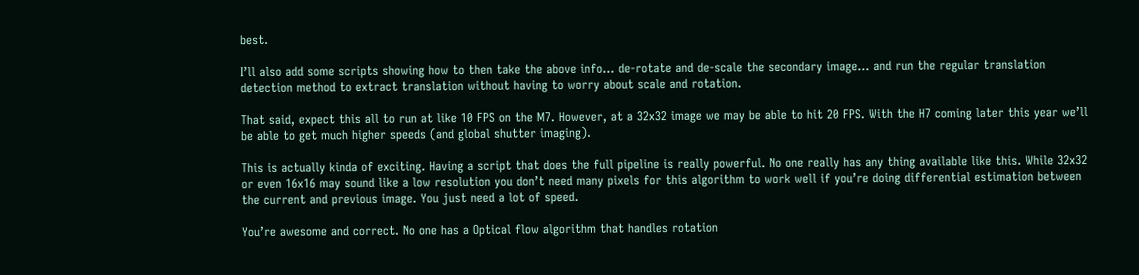best.

I’ll also add some scripts showing how to then take the above info… de-rotate and de-scale the secondary image… and run the regular translation detection method to extract translation without having to worry about scale and rotation.

That said, expect this all to run at like 10 FPS on the M7. However, at a 32x32 image we may be able to hit 20 FPS. With the H7 coming later this year we’ll be able to get much higher speeds (and global shutter imaging).

This is actually kinda of exciting. Having a script that does the full pipeline is really powerful. No one really has any thing available like this. While 32x32 or even 16x16 may sound like a low resolution you don’t need many pixels for this algorithm to work well if you’re doing differential estimation between the current and previous image. You just need a lot of speed.

You’re awesome and correct. No one has a Optical flow algorithm that handles rotation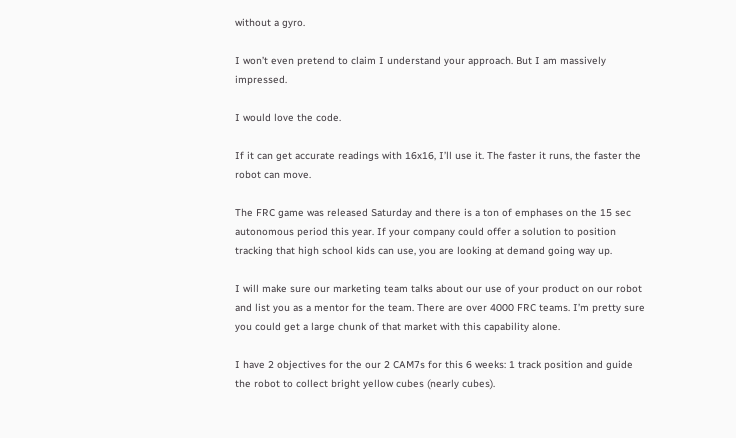without a gyro.

I won’t even pretend to claim I understand your approach. But I am massively impressed.

I would love the code.

If it can get accurate readings with 16x16, I’ll use it. The faster it runs, the faster the robot can move.

The FRC game was released Saturday and there is a ton of emphases on the 15 sec autonomous period this year. If your company could offer a solution to position tracking that high school kids can use, you are looking at demand going way up.

I will make sure our marketing team talks about our use of your product on our robot and list you as a mentor for the team. There are over 4000 FRC teams. I’m pretty sure you could get a large chunk of that market with this capability alone.

I have 2 objectives for the our 2 CAM7s for this 6 weeks: 1 track position and guide the robot to collect bright yellow cubes (nearly cubes).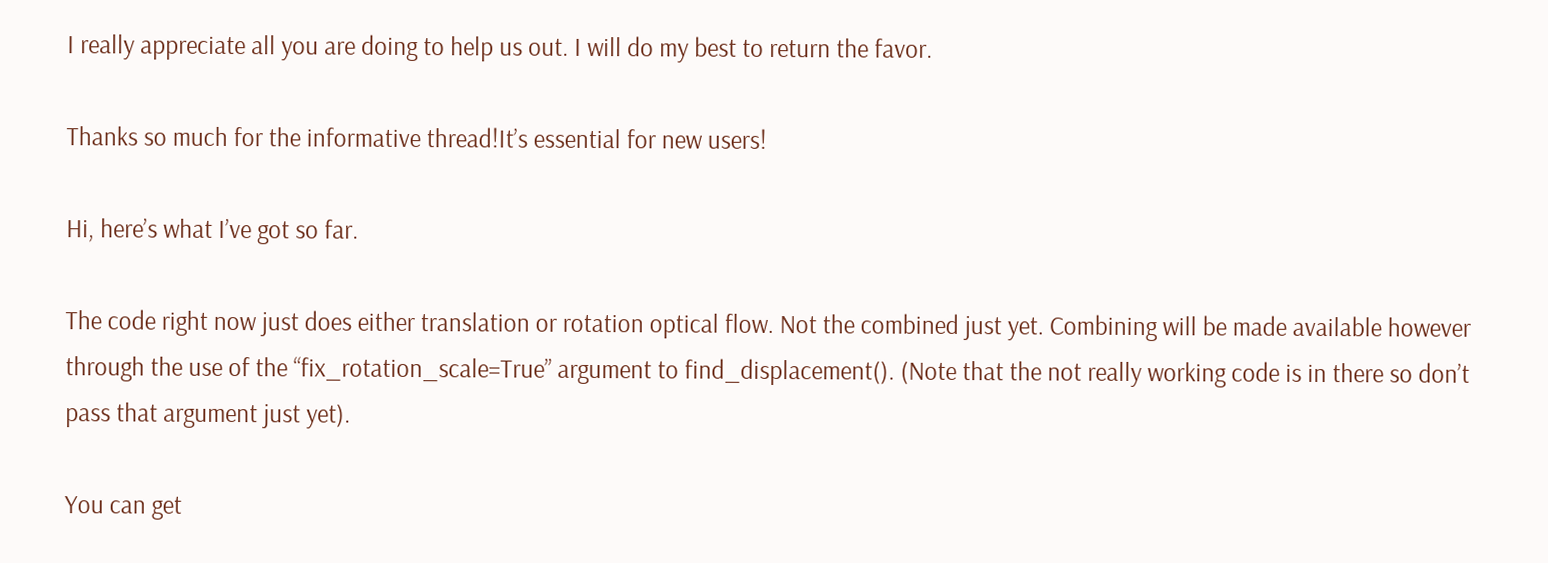I really appreciate all you are doing to help us out. I will do my best to return the favor.

Thanks so much for the informative thread!It’s essential for new users!

Hi, here’s what I’ve got so far.

The code right now just does either translation or rotation optical flow. Not the combined just yet. Combining will be made available however through the use of the “fix_rotation_scale=True” argument to find_displacement(). (Note that the not really working code is in there so don’t pass that argument just yet).

You can get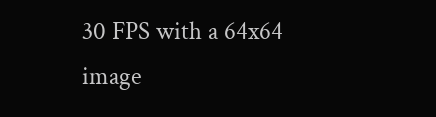30 FPS with a 64x64 image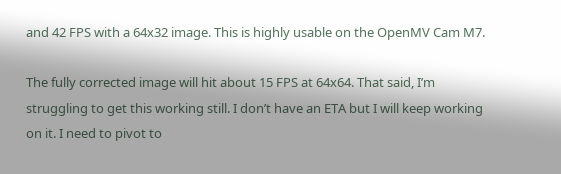and 42 FPS with a 64x32 image. This is highly usable on the OpenMV Cam M7.

The fully corrected image will hit about 15 FPS at 64x64. That said, I’m struggling to get this working still. I don’t have an ETA but I will keep working on it. I need to pivot to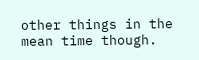other things in the mean time though.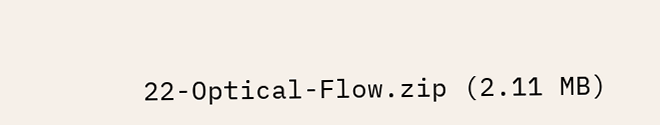22-Optical-Flow.zip (2.11 MB)